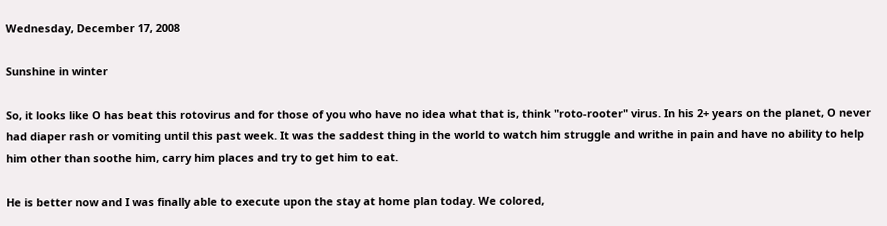Wednesday, December 17, 2008

Sunshine in winter

So, it looks like O has beat this rotovirus and for those of you who have no idea what that is, think "roto-rooter" virus. In his 2+ years on the planet, O never had diaper rash or vomiting until this past week. It was the saddest thing in the world to watch him struggle and writhe in pain and have no ability to help him other than soothe him, carry him places and try to get him to eat.

He is better now and I was finally able to execute upon the stay at home plan today. We colored,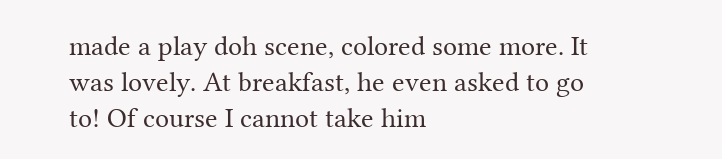made a play doh scene, colored some more. It was lovely. At breakfast, he even asked to go to! Of course I cannot take him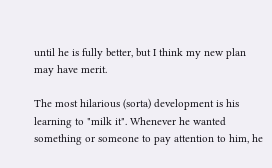until he is fully better, but I think my new plan may have merit.

The most hilarious (sorta) development is his learning to "milk it". Whenever he wanted something or someone to pay attention to him, he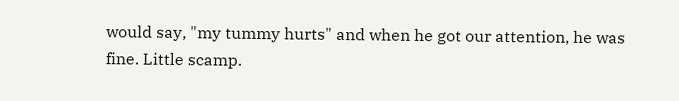would say, "my tummy hurts" and when he got our attention, he was fine. Little scamp.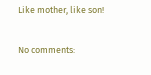Like mother, like son!

No comments: